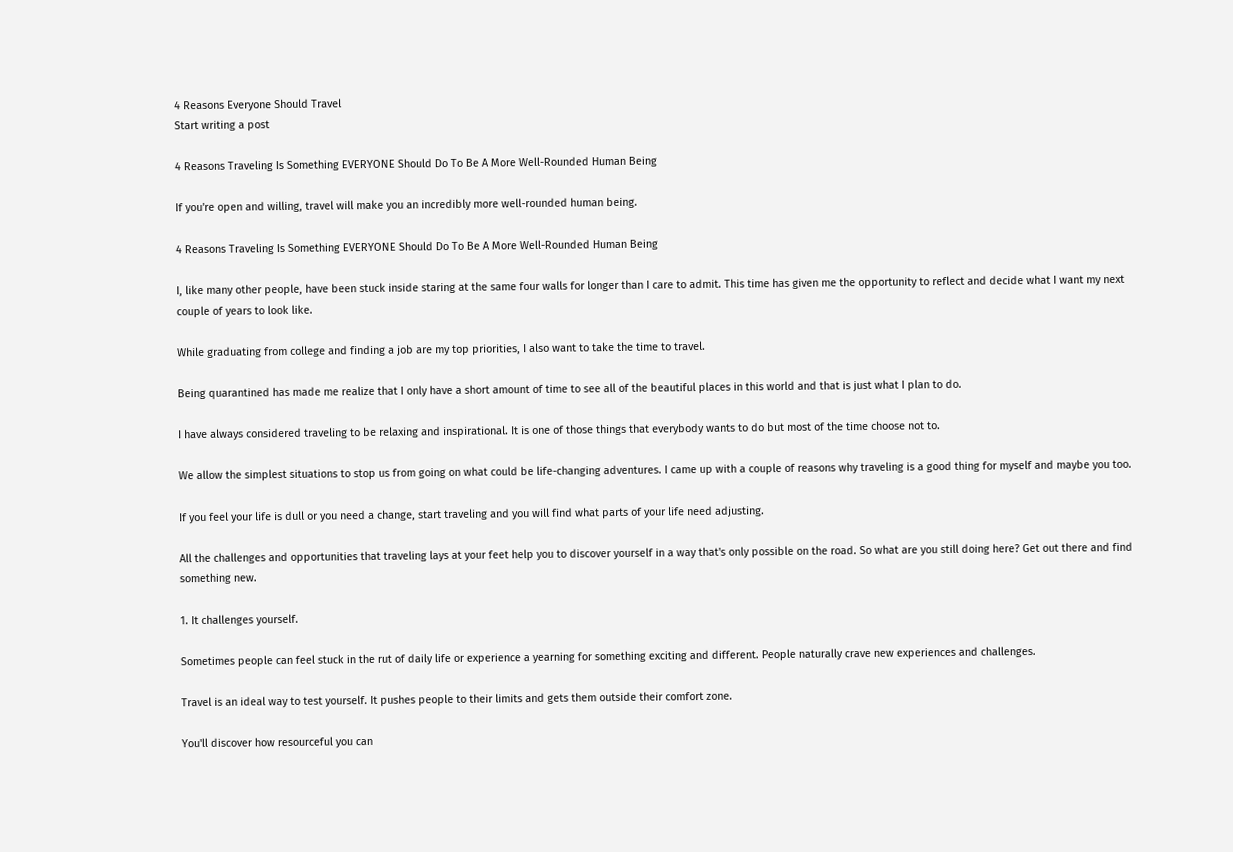4 Reasons Everyone Should Travel
Start writing a post

4 Reasons Traveling Is Something EVERYONE Should Do To Be A More Well-Rounded Human Being

If you're open and willing, travel will make you an incredibly more well-rounded human being.

4 Reasons Traveling Is Something EVERYONE Should Do To Be A More Well-Rounded Human Being

I, like many other people, have been stuck inside staring at the same four walls for longer than I care to admit. This time has given me the opportunity to reflect and decide what I want my next couple of years to look like.

While graduating from college and finding a job are my top priorities, I also want to take the time to travel.

Being quarantined has made me realize that I only have a short amount of time to see all of the beautiful places in this world and that is just what I plan to do.

I have always considered traveling to be relaxing and inspirational. It is one of those things that everybody wants to do but most of the time choose not to.

We allow the simplest situations to stop us from going on what could be life-changing adventures. I came up with a couple of reasons why traveling is a good thing for myself and maybe you too.

If you feel your life is dull or you need a change, start traveling and you will find what parts of your life need adjusting.

All the challenges and opportunities that traveling lays at your feet help you to discover yourself in a way that's only possible on the road. So what are you still doing here? Get out there and find something new.

1. It challenges yourself.

Sometimes people can feel stuck in the rut of daily life or experience a yearning for something exciting and different. People naturally crave new experiences and challenges.

Travel is an ideal way to test yourself. It pushes people to their limits and gets them outside their comfort zone.

You'll discover how resourceful you can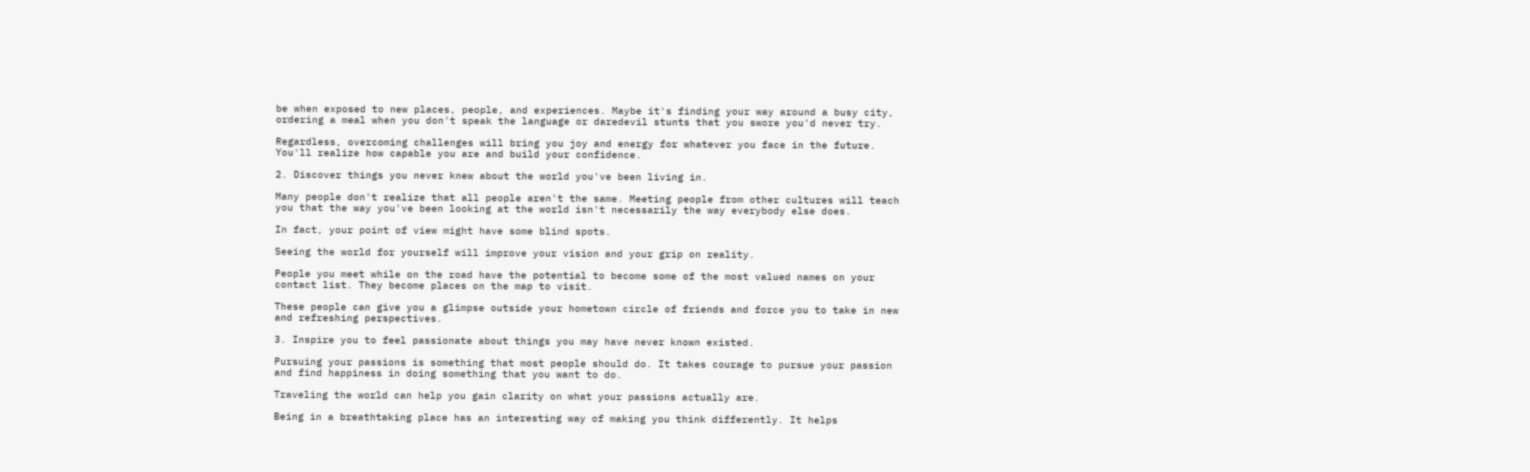be when exposed to new places, people, and experiences. Maybe it's finding your way around a busy city, ordering a meal when you don't speak the language or daredevil stunts that you swore you'd never try.

Regardless, overcoming challenges will bring you joy and energy for whatever you face in the future. You'll realize how capable you are and build your confidence.

2. Discover things you never knew about the world you've been living in.

Many people don't realize that all people aren't the same. Meeting people from other cultures will teach you that the way you've been looking at the world isn't necessarily the way everybody else does.

In fact, your point of view might have some blind spots.

Seeing the world for yourself will improve your vision and your grip on reality.

People you meet while on the road have the potential to become some of the most valued names on your contact list. They become places on the map to visit.

These people can give you a glimpse outside your hometown circle of friends and force you to take in new and refreshing perspectives.

3. Inspire you to feel passionate about things you may have never known existed.

Pursuing your passions is something that most people should do. It takes courage to pursue your passion and find happiness in doing something that you want to do.

Traveling the world can help you gain clarity on what your passions actually are.

Being in a breathtaking place has an interesting way of making you think differently. It helps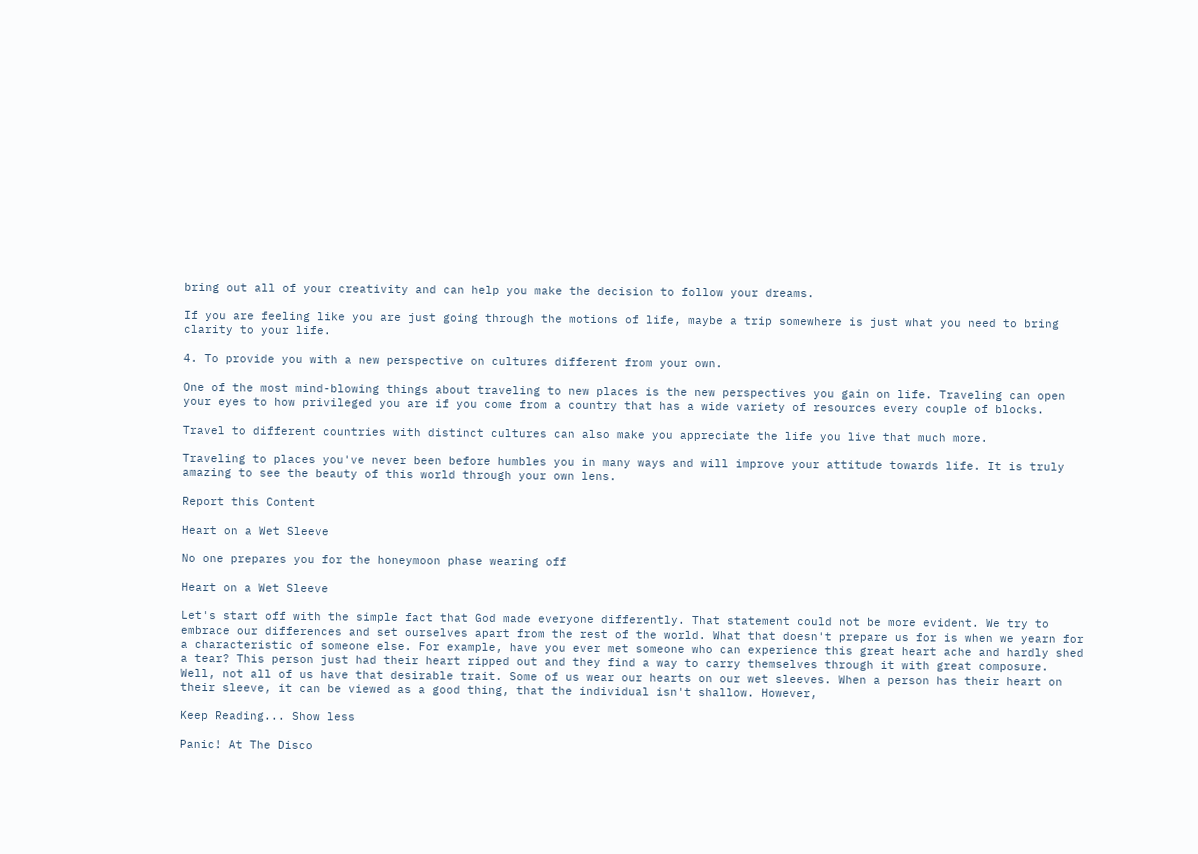bring out all of your creativity and can help you make the decision to follow your dreams.

If you are feeling like you are just going through the motions of life, maybe a trip somewhere is just what you need to bring clarity to your life.

4. To provide you with a new perspective on cultures different from your own.

One of the most mind-blowing things about traveling to new places is the new perspectives you gain on life. Traveling can open your eyes to how privileged you are if you come from a country that has a wide variety of resources every couple of blocks.

Travel to different countries with distinct cultures can also make you appreciate the life you live that much more.

Traveling to places you've never been before humbles you in many ways and will improve your attitude towards life. It is truly amazing to see the beauty of this world through your own lens.

Report this Content

Heart on a Wet Sleeve

No one prepares you for the honeymoon phase wearing off

Heart on a Wet Sleeve

Let's start off with the simple fact that God made everyone differently. That statement could not be more evident. We try to embrace our differences and set ourselves apart from the rest of the world. What that doesn't prepare us for is when we yearn for a characteristic of someone else. For example, have you ever met someone who can experience this great heart ache and hardly shed a tear? This person just had their heart ripped out and they find a way to carry themselves through it with great composure. Well, not all of us have that desirable trait. Some of us wear our hearts on our wet sleeves. When a person has their heart on their sleeve, it can be viewed as a good thing, that the individual isn't shallow. However,

Keep Reading... Show less

Panic! At The Disco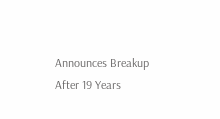Announces Breakup After 19 Years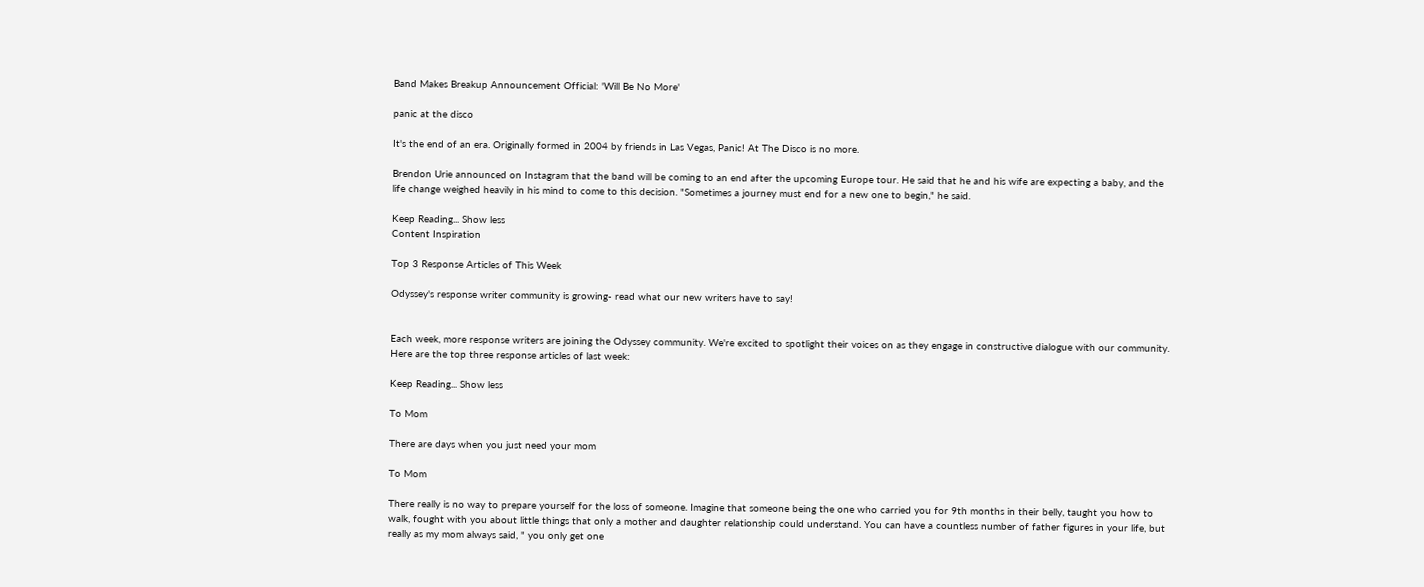Band Makes Breakup Announcement Official: 'Will Be No More'

panic at the disco

It's the end of an era. Originally formed in 2004 by friends in Las Vegas, Panic! At The Disco is no more.

Brendon Urie announced on Instagram that the band will be coming to an end after the upcoming Europe tour. He said that he and his wife are expecting a baby, and the life change weighed heavily in his mind to come to this decision. "Sometimes a journey must end for a new one to begin," he said.

Keep Reading... Show less
Content Inspiration

Top 3 Response Articles of This Week

Odyssey's response writer community is growing- read what our new writers have to say!


Each week, more response writers are joining the Odyssey community. We're excited to spotlight their voices on as they engage in constructive dialogue with our community. Here are the top three response articles of last week:

Keep Reading... Show less

To Mom

There are days when you just need your mom

To Mom

There really is no way to prepare yourself for the loss of someone. Imagine that someone being the one who carried you for 9th months in their belly, taught you how to walk, fought with you about little things that only a mother and daughter relationship could understand. You can have a countless number of father figures in your life, but really as my mom always said, " you only get one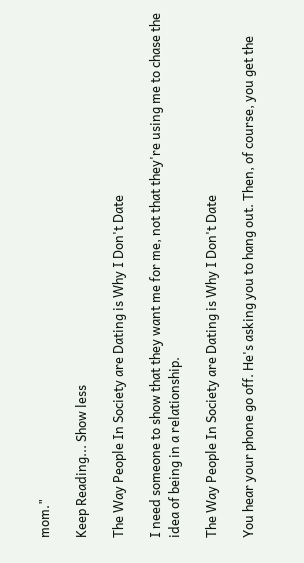mom."

Keep Reading... Show less

The Way People In Society are Dating is Why I Don't Date

I need someone to show that they want me for me, not that they're using me to chase the idea of being in a relationship.

The Way People In Society are Dating is Why I Don't Date

You hear your phone go off. He's asking you to hang out. Then, of course, you get the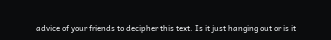advice of your friends to decipher this text. Is it just hanging out or is it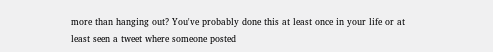more than hanging out? You've probably done this at least once in your life or at least seen a tweet where someone posted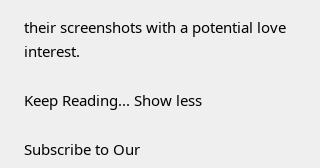their screenshots with a potential love interest.

Keep Reading... Show less

Subscribe to Our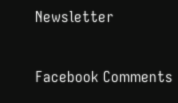Newsletter

Facebook Comments